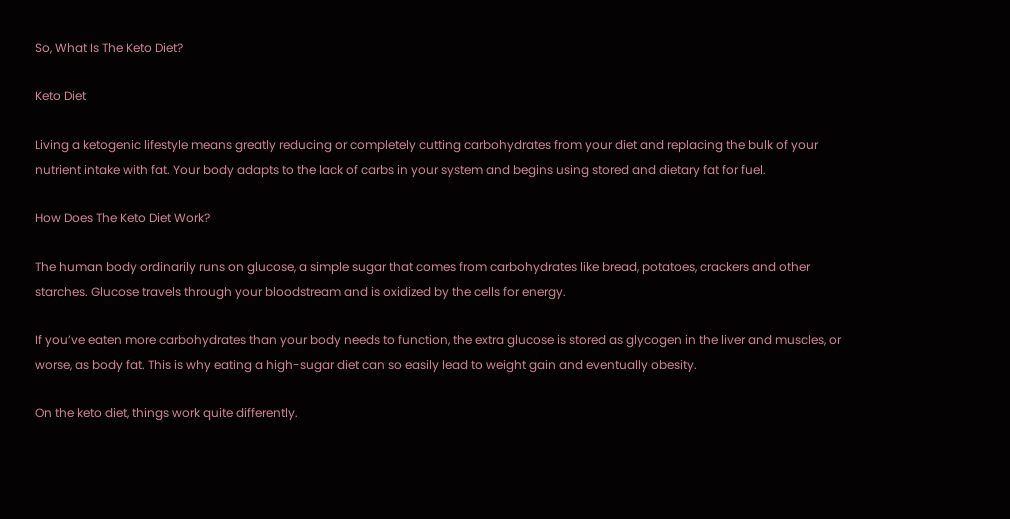So, What Is The Keto Diet?

Keto Diet

Living a ketogenic lifestyle means greatly reducing or completely cutting carbohydrates from your diet and replacing the bulk of your nutrient intake with fat. Your body adapts to the lack of carbs in your system and begins using stored and dietary fat for fuel.

How Does The Keto Diet Work?

The human body ordinarily runs on glucose, a simple sugar that comes from carbohydrates like bread, potatoes, crackers and other starches. Glucose travels through your bloodstream and is oxidized by the cells for energy.

If you’ve eaten more carbohydrates than your body needs to function, the extra glucose is stored as glycogen in the liver and muscles, or worse, as body fat. This is why eating a high-sugar diet can so easily lead to weight gain and eventually obesity.

On the keto diet, things work quite differently.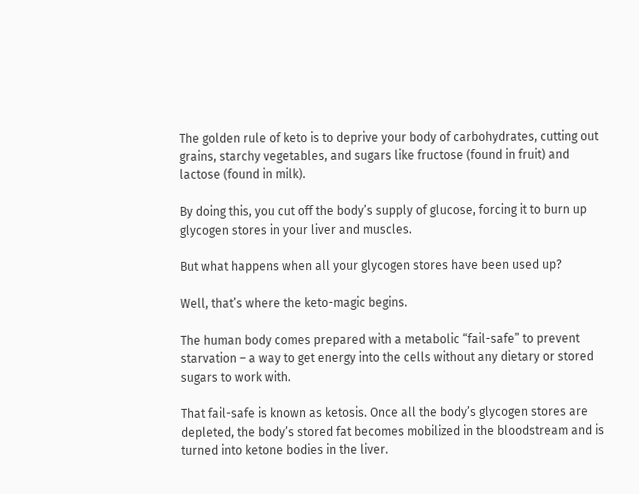The golden rule of keto is to deprive your body of carbohydrates, cutting out grains, starchy vegetables, and sugars like fructose (found in fruit) and lactose (found in milk).

By doing this, you cut off the body’s supply of glucose, forcing it to burn up glycogen stores in your liver and muscles.

But what happens when all your glycogen stores have been used up?

Well, that’s where the keto-magic begins.

The human body comes prepared with a metabolic “fail-safe” to prevent starvation – a way to get energy into the cells without any dietary or stored sugars to work with.

That fail-safe is known as ketosis. Once all the body’s glycogen stores are depleted, the body’s stored fat becomes mobilized in the bloodstream and is turned into ketone bodies in the liver.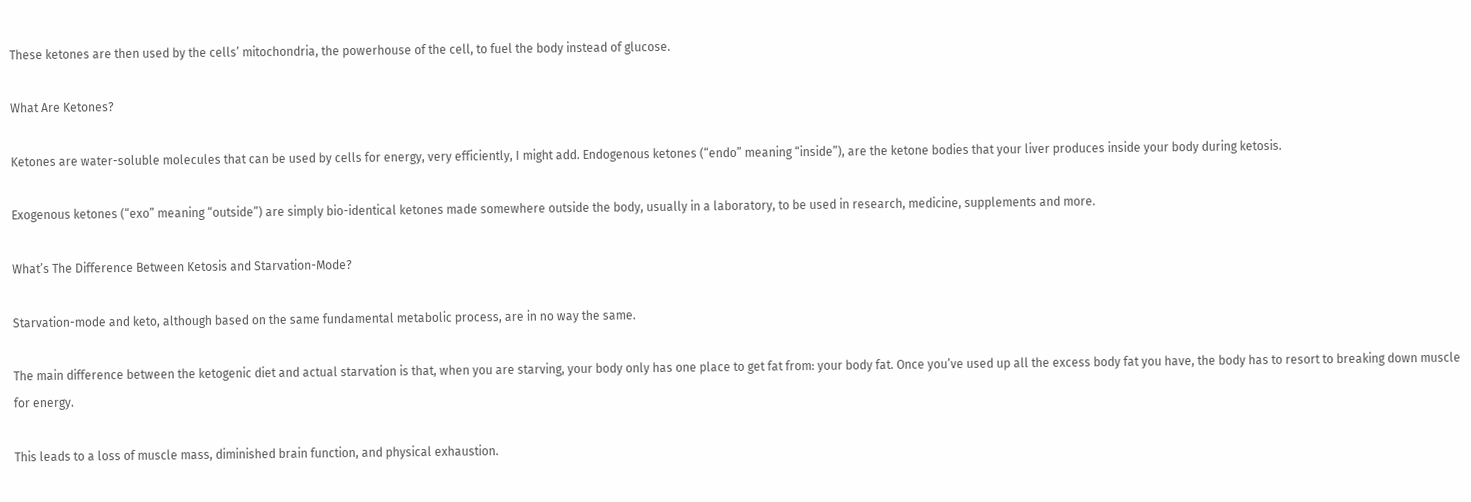These ketones are then used by the cells’ mitochondria, the powerhouse of the cell, to fuel the body instead of glucose.

What Are Ketones?

Ketones are water-soluble molecules that can be used by cells for energy, very efficiently, I might add. Endogenous ketones (“endo” meaning “inside”), are the ketone bodies that your liver produces inside your body during ketosis.

Exogenous ketones (“exo” meaning “outside”) are simply bio-identical ketones made somewhere outside the body, usually in a laboratory, to be used in research, medicine, supplements and more.

What’s The Difference Between Ketosis and Starvation-Mode?

Starvation-mode and keto, although based on the same fundamental metabolic process, are in no way the same.

The main difference between the ketogenic diet and actual starvation is that, when you are starving, your body only has one place to get fat from: your body fat. Once you’ve used up all the excess body fat you have, the body has to resort to breaking down muscle for energy.

This leads to a loss of muscle mass, diminished brain function, and physical exhaustion.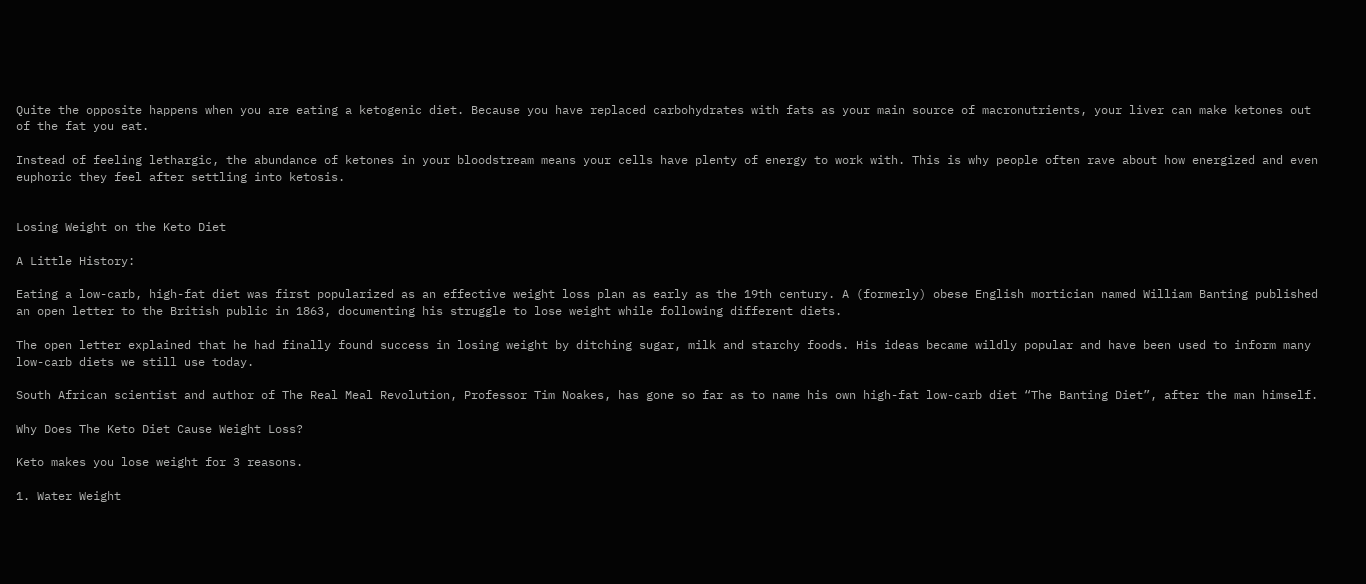Quite the opposite happens when you are eating a ketogenic diet. Because you have replaced carbohydrates with fats as your main source of macronutrients, your liver can make ketones out of the fat you eat.

Instead of feeling lethargic, the abundance of ketones in your bloodstream means your cells have plenty of energy to work with. This is why people often rave about how energized and even euphoric they feel after settling into ketosis.


Losing Weight on the Keto Diet

A Little History:

Eating a low-carb, high-fat diet was first popularized as an effective weight loss plan as early as the 19th century. A (formerly) obese English mortician named William Banting published an open letter to the British public in 1863, documenting his struggle to lose weight while following different diets.

The open letter explained that he had finally found success in losing weight by ditching sugar, milk and starchy foods. His ideas became wildly popular and have been used to inform many low-carb diets we still use today.

South African scientist and author of The Real Meal Revolution, Professor Tim Noakes, has gone so far as to name his own high-fat low-carb diet “The Banting Diet”, after the man himself.

Why Does The Keto Diet Cause Weight Loss?

Keto makes you lose weight for 3 reasons.

1. Water Weight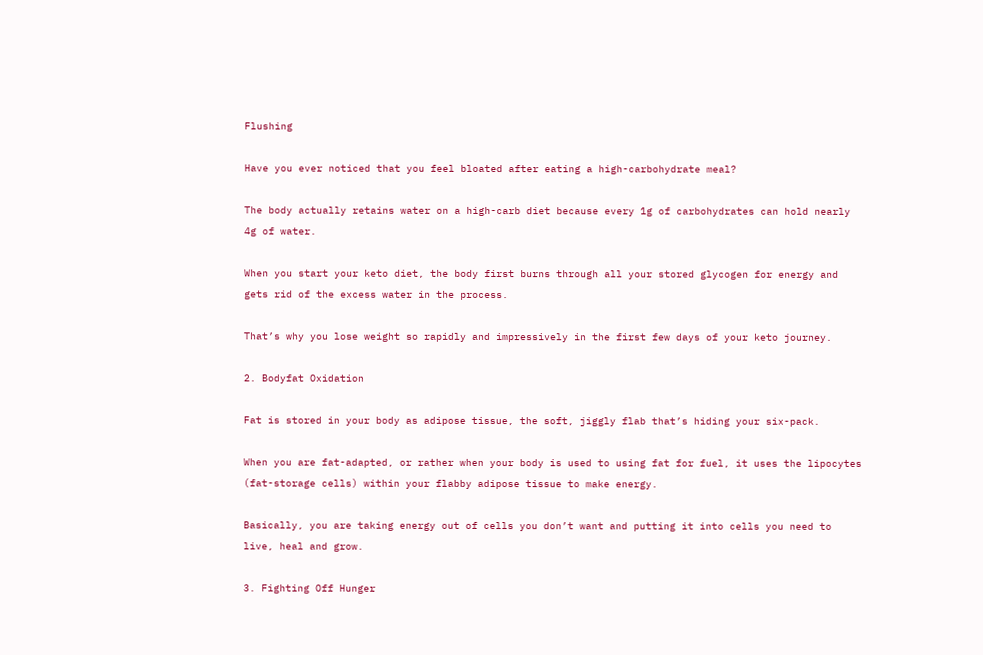Flushing

Have you ever noticed that you feel bloated after eating a high-carbohydrate meal?

The body actually retains water on a high-carb diet because every 1g of carbohydrates can hold nearly 4g of water.

When you start your keto diet, the body first burns through all your stored glycogen for energy and gets rid of the excess water in the process.

That’s why you lose weight so rapidly and impressively in the first few days of your keto journey.

2. Bodyfat Oxidation

Fat is stored in your body as adipose tissue, the soft, jiggly flab that’s hiding your six-pack.

When you are fat-adapted, or rather when your body is used to using fat for fuel, it uses the lipocytes (fat-storage cells) within your flabby adipose tissue to make energy.

Basically, you are taking energy out of cells you don’t want and putting it into cells you need to live, heal and grow.

3. Fighting Off Hunger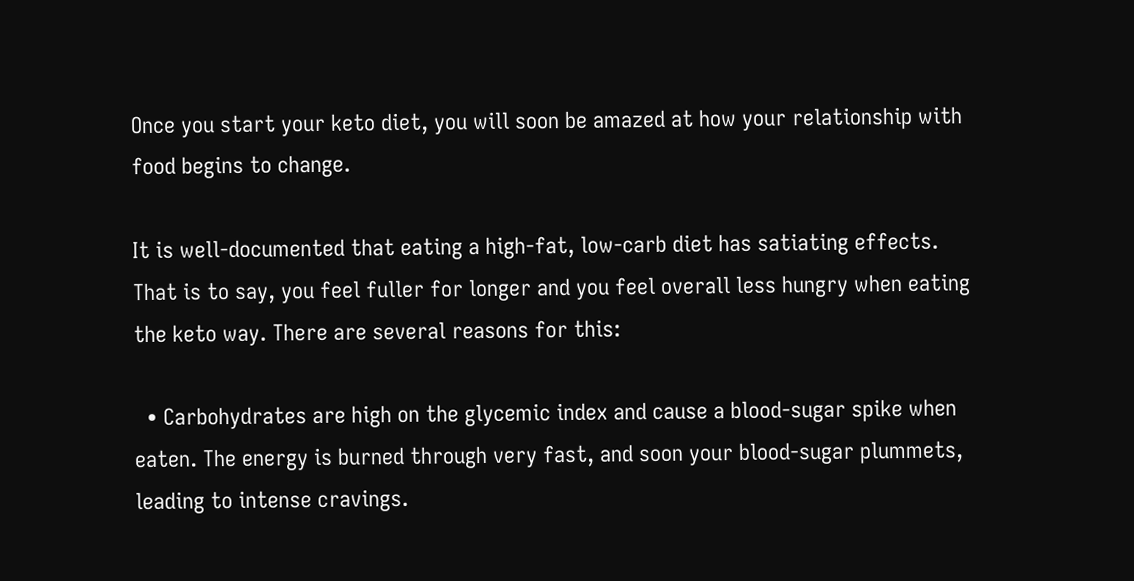Once you start your keto diet, you will soon be amazed at how your relationship with food begins to change.

It is well-documented that eating a high-fat, low-carb diet has satiating effects. That is to say, you feel fuller for longer and you feel overall less hungry when eating the keto way. There are several reasons for this:

  • Carbohydrates are high on the glycemic index and cause a blood-sugar spike when eaten. The energy is burned through very fast, and soon your blood-sugar plummets, leading to intense cravings.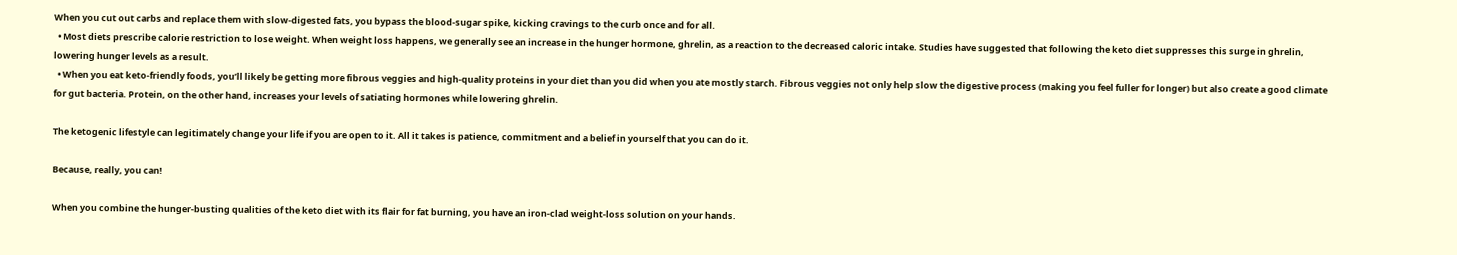When you cut out carbs and replace them with slow-digested fats, you bypass the blood-sugar spike, kicking cravings to the curb once and for all.
  • Most diets prescribe calorie restriction to lose weight. When weight loss happens, we generally see an increase in the hunger hormone, ghrelin, as a reaction to the decreased caloric intake. Studies have suggested that following the keto diet suppresses this surge in ghrelin, lowering hunger levels as a result.
  • When you eat keto-friendly foods, you’ll likely be getting more fibrous veggies and high-quality proteins in your diet than you did when you ate mostly starch. Fibrous veggies not only help slow the digestive process (making you feel fuller for longer) but also create a good climate for gut bacteria. Protein, on the other hand, increases your levels of satiating hormones while lowering ghrelin.

The ketogenic lifestyle can legitimately change your life if you are open to it. All it takes is patience, commitment and a belief in yourself that you can do it.

Because, really, you can!

When you combine the hunger-busting qualities of the keto diet with its flair for fat burning, you have an iron-clad weight-loss solution on your hands.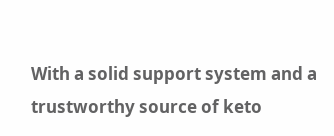With a solid support system and a trustworthy source of keto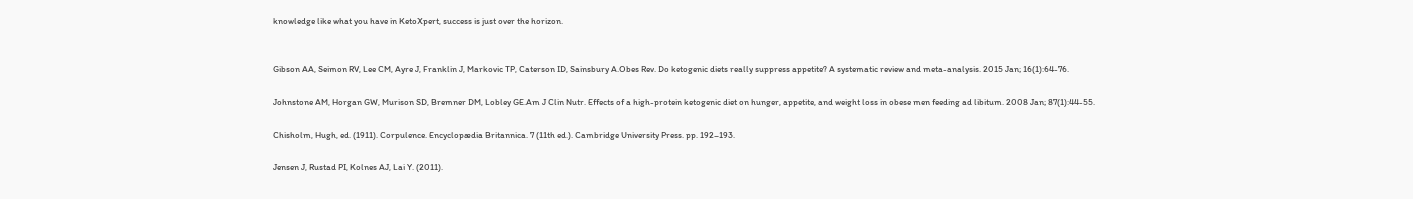knowledge like what you have in KetoXpert, success is just over the horizon.


Gibson AA, Seimon RV, Lee CM, Ayre J, Franklin J, Markovic TP, Caterson ID, Sainsbury A.Obes Rev. Do ketogenic diets really suppress appetite? A systematic review and meta-analysis. 2015 Jan; 16(1):64-76.

Johnstone AM, Horgan GW, Murison SD, Bremner DM, Lobley GE.Am J Clin Nutr. Effects of a high-protein ketogenic diet on hunger, appetite, and weight loss in obese men feeding ad libitum. 2008 Jan; 87(1):44-55.

Chisholm, Hugh, ed. (1911). Corpulence. Encyclopædia Britannica. 7 (11th ed.). Cambridge University Press. pp. 192–193.

Jensen J, Rustad PI, Kolnes AJ, Lai Y. (2011).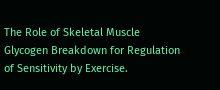The Role of Skeletal Muscle Glycogen Breakdown for Regulation of Sensitivity by Exercise.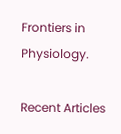Frontiers in Physiology.

Recent Articles